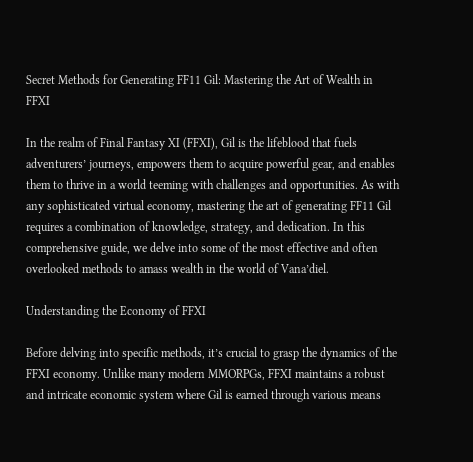Secret Methods for Generating FF11 Gil: Mastering the Art of Wealth in FFXI

In the realm of Final Fantasy XI (FFXI), Gil is the lifeblood that fuels adventurers’ journeys, empowers them to acquire powerful gear, and enables them to thrive in a world teeming with challenges and opportunities. As with any sophisticated virtual economy, mastering the art of generating FF11 Gil requires a combination of knowledge, strategy, and dedication. In this comprehensive guide, we delve into some of the most effective and often overlooked methods to amass wealth in the world of Vana’diel.

Understanding the Economy of FFXI

Before delving into specific methods, it’s crucial to grasp the dynamics of the FFXI economy. Unlike many modern MMORPGs, FFXI maintains a robust and intricate economic system where Gil is earned through various means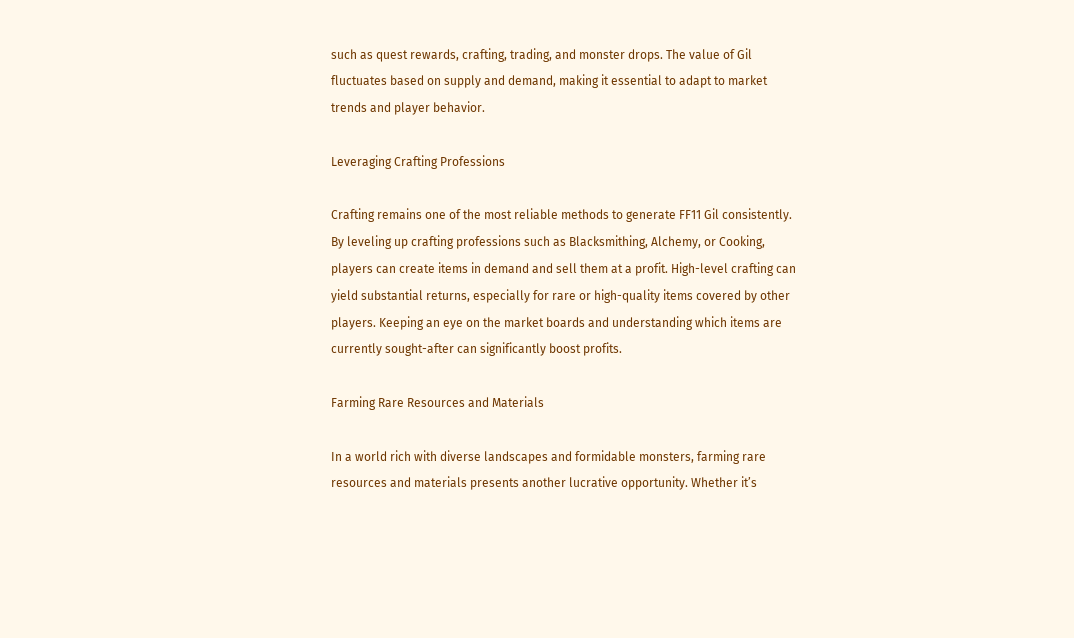such as quest rewards, crafting, trading, and monster drops. The value of Gil fluctuates based on supply and demand, making it essential to adapt to market trends and player behavior.

Leveraging Crafting Professions

Crafting remains one of the most reliable methods to generate FF11 Gil consistently. By leveling up crafting professions such as Blacksmithing, Alchemy, or Cooking, players can create items in demand and sell them at a profit. High-level crafting can yield substantial returns, especially for rare or high-quality items covered by other players. Keeping an eye on the market boards and understanding which items are currently sought-after can significantly boost profits.

Farming Rare Resources and Materials

In a world rich with diverse landscapes and formidable monsters, farming rare resources and materials presents another lucrative opportunity. Whether it’s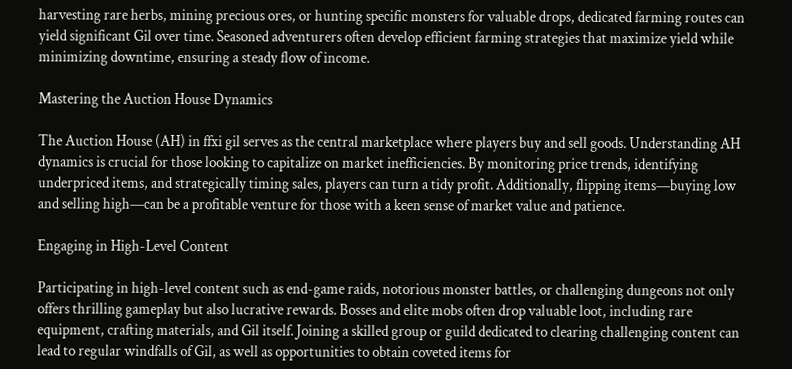harvesting rare herbs, mining precious ores, or hunting specific monsters for valuable drops, dedicated farming routes can yield significant Gil over time. Seasoned adventurers often develop efficient farming strategies that maximize yield while minimizing downtime, ensuring a steady flow of income.

Mastering the Auction House Dynamics

The Auction House (AH) in ffxi gil serves as the central marketplace where players buy and sell goods. Understanding AH dynamics is crucial for those looking to capitalize on market inefficiencies. By monitoring price trends, identifying underpriced items, and strategically timing sales, players can turn a tidy profit. Additionally, flipping items—buying low and selling high—can be a profitable venture for those with a keen sense of market value and patience.

Engaging in High-Level Content

Participating in high-level content such as end-game raids, notorious monster battles, or challenging dungeons not only offers thrilling gameplay but also lucrative rewards. Bosses and elite mobs often drop valuable loot, including rare equipment, crafting materials, and Gil itself. Joining a skilled group or guild dedicated to clearing challenging content can lead to regular windfalls of Gil, as well as opportunities to obtain coveted items for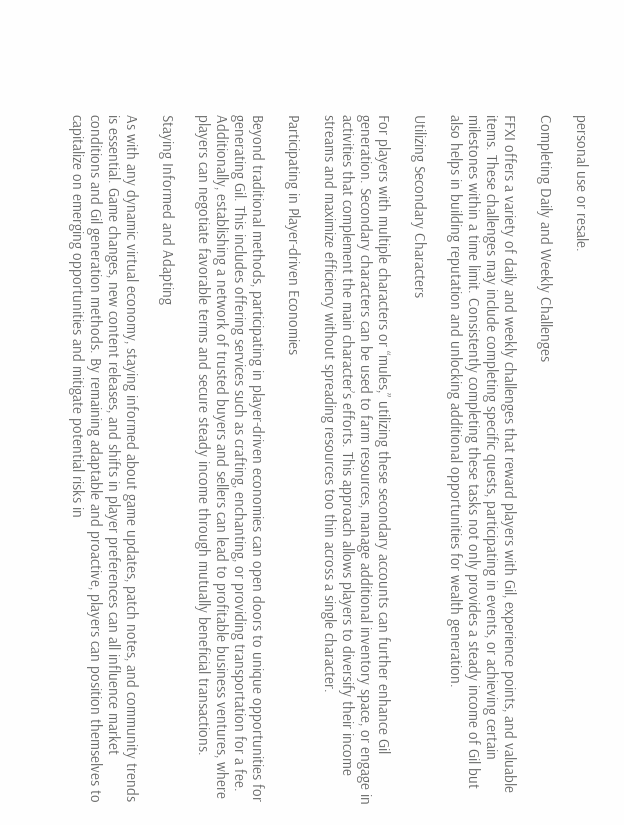personal use or resale.

Completing Daily and Weekly Challenges

FFXI offers a variety of daily and weekly challenges that reward players with Gil, experience points, and valuable items. These challenges may include completing specific quests, participating in events, or achieving certain milestones within a time limit. Consistently completing these tasks not only provides a steady income of Gil but also helps in building reputation and unlocking additional opportunities for wealth generation.

Utilizing Secondary Characters

For players with multiple characters or “mules,” utilizing these secondary accounts can further enhance Gil generation. Secondary characters can be used to farm resources, manage additional inventory space, or engage in activities that complement the main character’s efforts. This approach allows players to diversify their income streams and maximize efficiency without spreading resources too thin across a single character.

Participating in Player-driven Economies

Beyond traditional methods, participating in player-driven economies can open doors to unique opportunities for generating Gil. This includes offering services such as crafting, enchanting, or providing transportation for a fee. Additionally, establishing a network of trusted buyers and sellers can lead to profitable business ventures, where players can negotiate favorable terms and secure steady income through mutually beneficial transactions.

Staying Informed and Adapting

As with any dynamic virtual economy, staying informed about game updates, patch notes, and community trends is essential. Game changes, new content releases, and shifts in player preferences can all influence market conditions and Gil generation methods. By remaining adaptable and proactive, players can position themselves to capitalize on emerging opportunities and mitigate potential risks in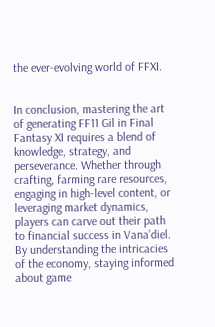the ever-evolving world of FFXI.


In conclusion, mastering the art of generating FF11 Gil in Final Fantasy XI requires a blend of knowledge, strategy, and perseverance. Whether through crafting, farming rare resources, engaging in high-level content, or leveraging market dynamics, players can carve out their path to financial success in Vana’diel. By understanding the intricacies of the economy, staying informed about game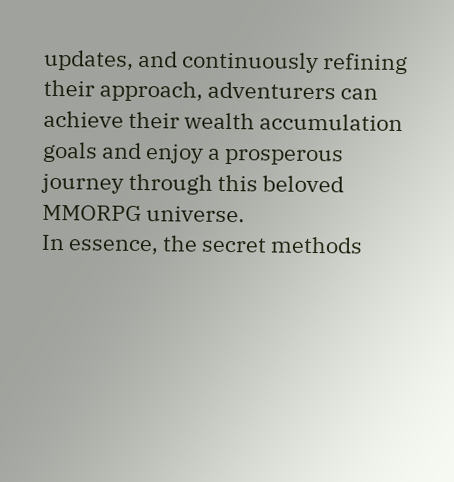updates, and continuously refining their approach, adventurers can achieve their wealth accumulation goals and enjoy a prosperous journey through this beloved MMORPG universe.
In essence, the secret methods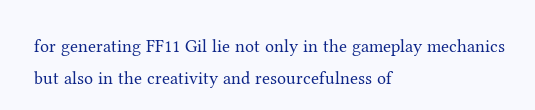for generating FF11 Gil lie not only in the gameplay mechanics but also in the creativity and resourcefulness of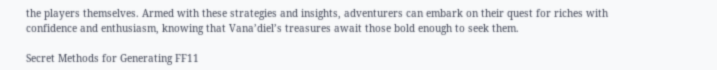the players themselves. Armed with these strategies and insights, adventurers can embark on their quest for riches with confidence and enthusiasm, knowing that Vana’diel’s treasures await those bold enough to seek them.

Secret Methods for Generating FF11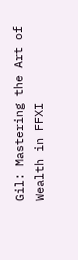Gil: Mastering the Art of Wealth in FFXI